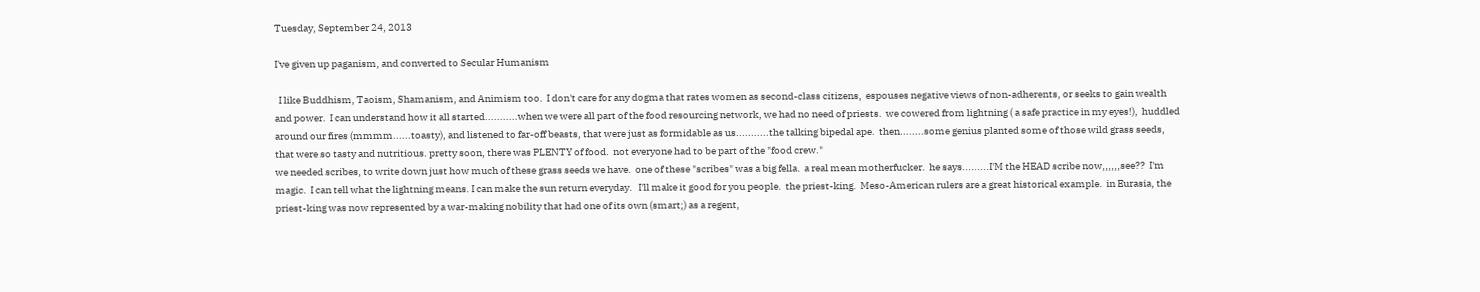Tuesday, September 24, 2013

I've given up paganism, and converted to Secular Humanism

  I like Buddhism, Taoism, Shamanism, and Animism too.  I don't care for any dogma that rates women as second-class citizens,  espouses negative views of non-adherents, or seeks to gain wealth and power.  I can understand how it all started...........when we were all part of the food resourcing network, we had no need of priests.  we cowered from lightning ( a safe practice in my eyes!),  huddled around our fires (mmmm......toasty), and listened to far-off beasts, that were just as formidable as us...........the talking bipedal ape.  then........some genius planted some of those wild grass seeds, that were so tasty and nutritious. pretty soon, there was PLENTY of food.  not everyone had to be part of the "food crew."
we needed scribes, to write down just how much of these grass seeds we have.  one of these "scribes" was a big fella.  a real mean motherfucker.  he says.........I'M the HEAD scribe now,,,,,,see??  I'm magic.  I can tell what the lightning means. I can make the sun return everyday.   I'll make it good for you people.  the priest-king.  Meso-American rulers are a great historical example.  in Eurasia, the priest-king was now represented by a war-making nobility that had one of its own (smart;) as a regent,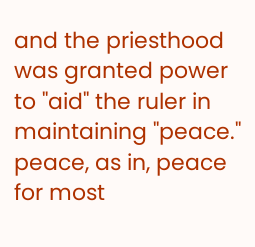and the priesthood was granted power to "aid" the ruler in maintaining "peace."  peace, as in, peace for most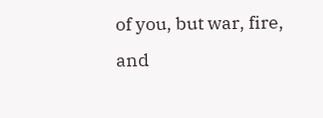of you, but war, fire, and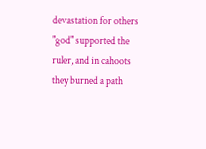devastation for others  "god" supported the ruler, and in cahoots they burned a path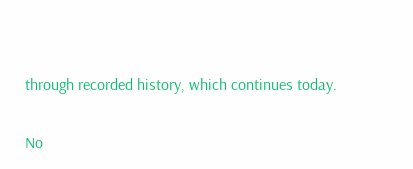through recorded history, which continues today.

No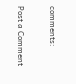comments:

Post a Comment